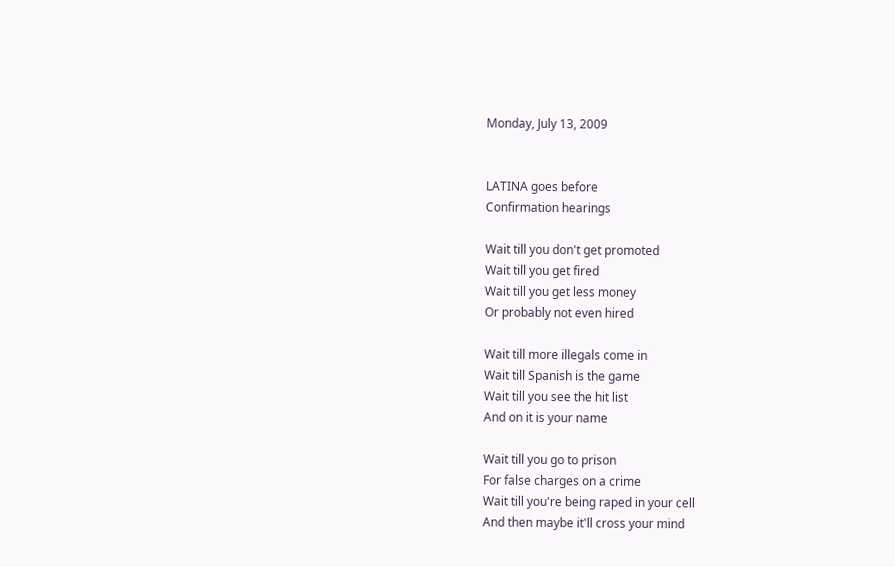Monday, July 13, 2009


LATINA goes before
Confirmation hearings

Wait till you don't get promoted
Wait till you get fired
Wait till you get less money
Or probably not even hired

Wait till more illegals come in
Wait till Spanish is the game
Wait till you see the hit list
And on it is your name

Wait till you go to prison
For false charges on a crime
Wait till you're being raped in your cell
And then maybe it'll cross your mind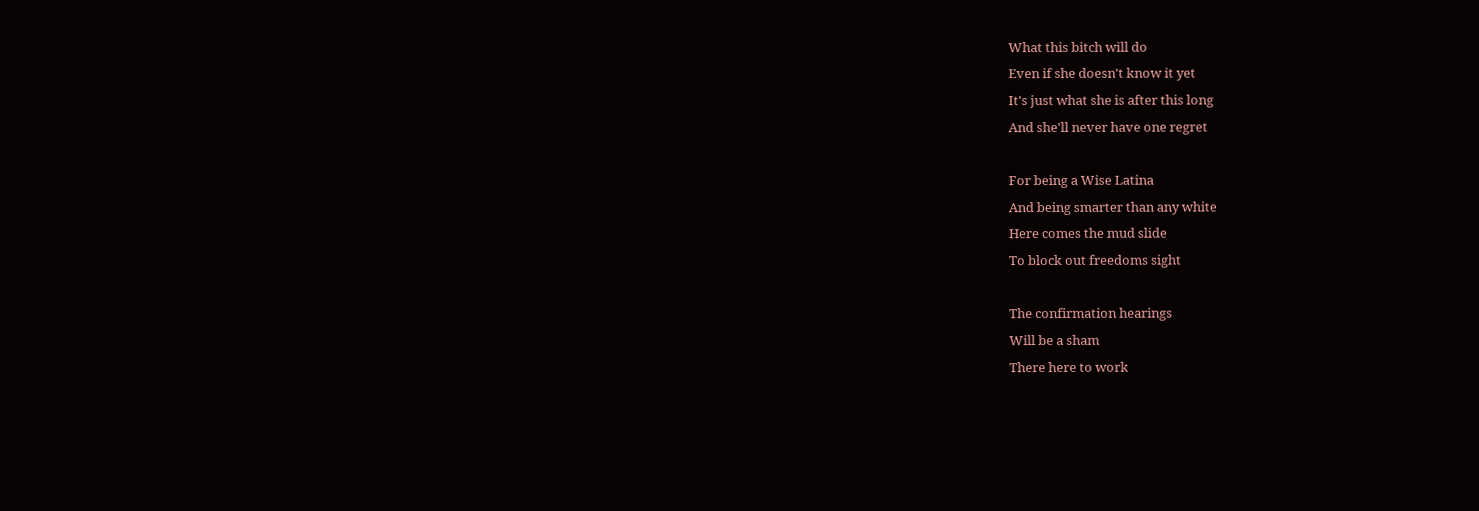What this bitch will do
Even if she doesn't know it yet
It's just what she is after this long
And she'll never have one regret

For being a Wise Latina
And being smarter than any white
Here comes the mud slide
To block out freedoms sight

The confirmation hearings
Will be a sham
There here to work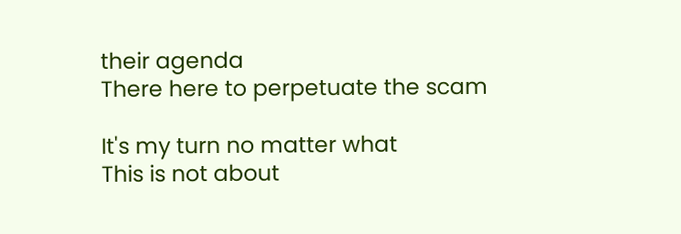their agenda
There here to perpetuate the scam

It's my turn no matter what
This is not about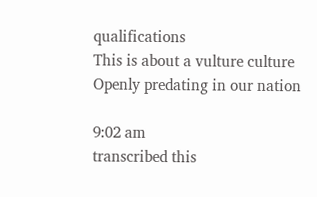qualifications
This is about a vulture culture
Openly predating in our nation

9:02 am
transcribed this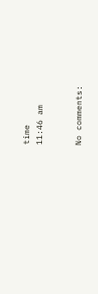time
11:46 am


No comments: